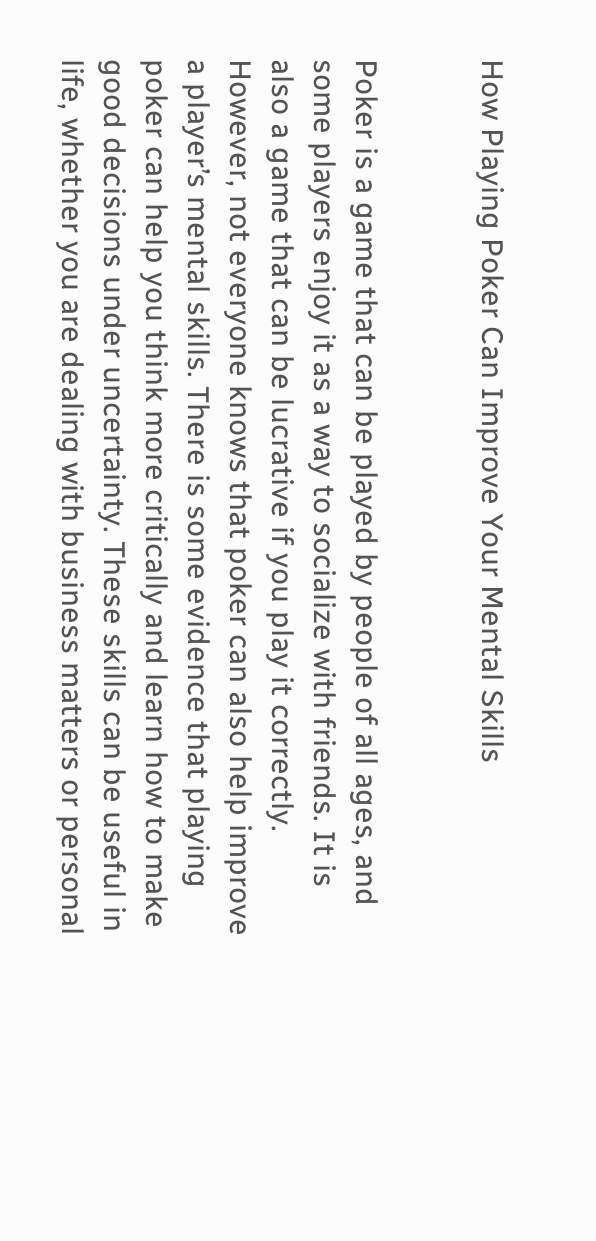How Playing Poker Can Improve Your Mental Skills


Poker is a game that can be played by people of all ages, and some players enjoy it as a way to socialize with friends. It is also a game that can be lucrative if you play it correctly. However, not everyone knows that poker can also help improve a player’s mental skills. There is some evidence that playing poker can help you think more critically and learn how to make good decisions under uncertainty. These skills can be useful in life, whether you are dealing with business matters or personal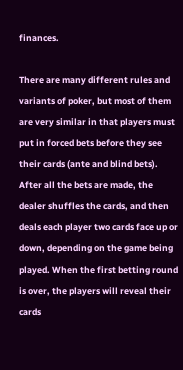finances.

There are many different rules and variants of poker, but most of them are very similar in that players must put in forced bets before they see their cards (ante and blind bets). After all the bets are made, the dealer shuffles the cards, and then deals each player two cards face up or down, depending on the game being played. When the first betting round is over, the players will reveal their cards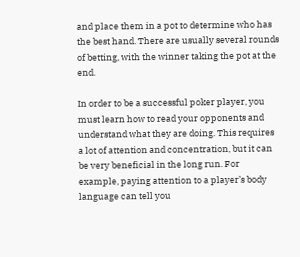and place them in a pot to determine who has the best hand. There are usually several rounds of betting, with the winner taking the pot at the end.

In order to be a successful poker player, you must learn how to read your opponents and understand what they are doing. This requires a lot of attention and concentration, but it can be very beneficial in the long run. For example, paying attention to a player’s body language can tell you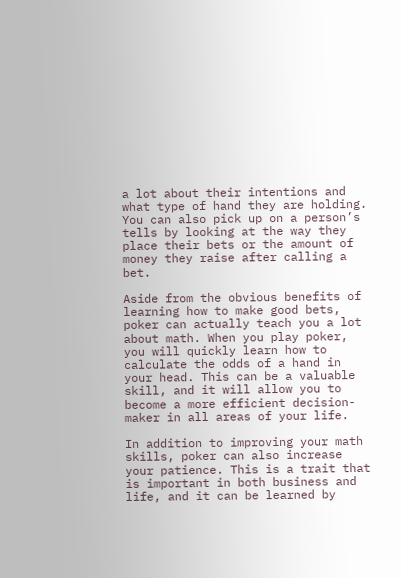a lot about their intentions and what type of hand they are holding. You can also pick up on a person’s tells by looking at the way they place their bets or the amount of money they raise after calling a bet.

Aside from the obvious benefits of learning how to make good bets, poker can actually teach you a lot about math. When you play poker, you will quickly learn how to calculate the odds of a hand in your head. This can be a valuable skill, and it will allow you to become a more efficient decision-maker in all areas of your life.

In addition to improving your math skills, poker can also increase your patience. This is a trait that is important in both business and life, and it can be learned by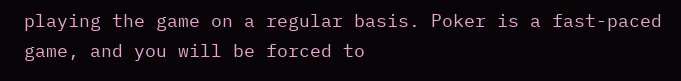playing the game on a regular basis. Poker is a fast-paced game, and you will be forced to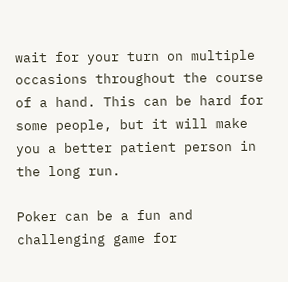wait for your turn on multiple occasions throughout the course of a hand. This can be hard for some people, but it will make you a better patient person in the long run.

Poker can be a fun and challenging game for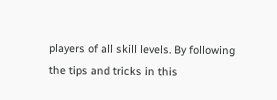players of all skill levels. By following the tips and tricks in this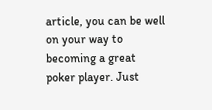article, you can be well on your way to becoming a great poker player. Just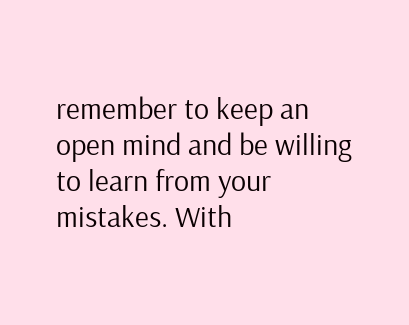remember to keep an open mind and be willing to learn from your mistakes. With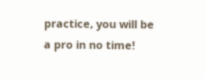practice, you will be a pro in no time!